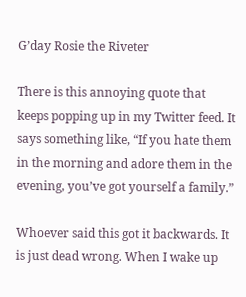G’day Rosie the Riveter

There is this annoying quote that keeps popping up in my Twitter feed. It says something like, “If you hate them in the morning and adore them in the evening, you’ve got yourself a family.”

Whoever said this got it backwards. It is just dead wrong. When I wake up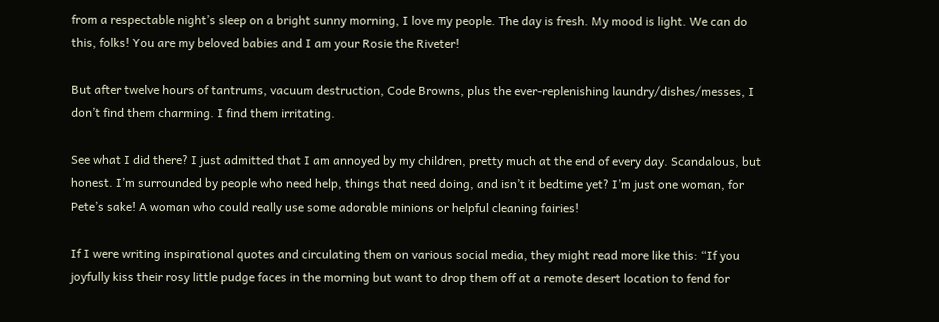from a respectable night’s sleep on a bright sunny morning, I love my people. The day is fresh. My mood is light. We can do this, folks! You are my beloved babies and I am your Rosie the Riveter!

But after twelve hours of tantrums, vacuum destruction, Code Browns, plus the ever-replenishing laundry/dishes/messes, I don’t find them charming. I find them irritating.

See what I did there? I just admitted that I am annoyed by my children, pretty much at the end of every day. Scandalous, but honest. I’m surrounded by people who need help, things that need doing, and isn’t it bedtime yet? I’m just one woman, for Pete’s sake! A woman who could really use some adorable minions or helpful cleaning fairies!

If I were writing inspirational quotes and circulating them on various social media, they might read more like this: “If you joyfully kiss their rosy little pudge faces in the morning but want to drop them off at a remote desert location to fend for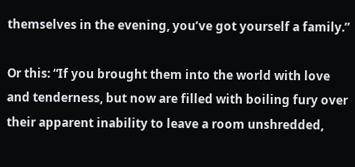themselves in the evening, you’ve got yourself a family.”

Or this: “If you brought them into the world with love and tenderness, but now are filled with boiling fury over their apparent inability to leave a room unshredded,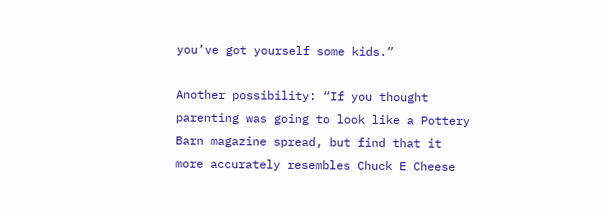you’ve got yourself some kids.”

Another possibility: “If you thought parenting was going to look like a Pottery Barn magazine spread, but find that it more accurately resembles Chuck E Cheese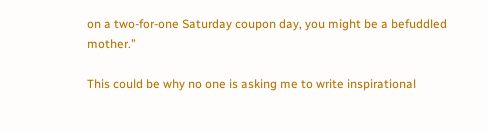on a two-for-one Saturday coupon day, you might be a befuddled mother.”

This could be why no one is asking me to write inspirational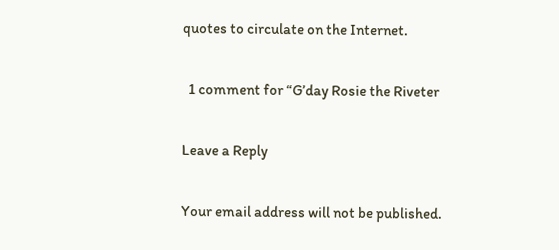quotes to circulate on the Internet.

  1 comment for “G’day Rosie the Riveter

Leave a Reply

Your email address will not be published.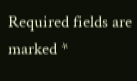Required fields are marked *